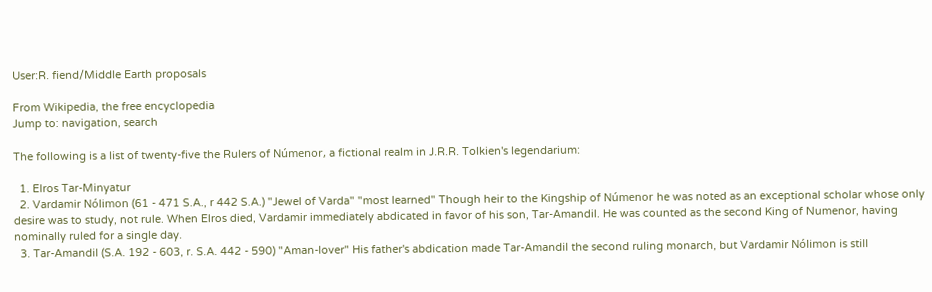User:R. fiend/Middle Earth proposals

From Wikipedia, the free encyclopedia
Jump to: navigation, search

The following is a list of twenty-five the Rulers of Númenor, a fictional realm in J.R.R. Tolkien's legendarium:

  1. Elros Tar-Minyatur
  2. Vardamir Nólimon (61 - 471 S.A., r 442 S.A.) "Jewel of Varda" "most learned" Though heir to the Kingship of Númenor he was noted as an exceptional scholar whose only desire was to study, not rule. When Elros died, Vardamir immediately abdicated in favor of his son, Tar-Amandil. He was counted as the second King of Numenor, having nominally ruled for a single day.
  3. Tar-Amandil (S.A. 192 - 603, r. S.A. 442 - 590) "Aman-lover" His father's abdication made Tar-Amandil the second ruling monarch, but Vardamir Nólimon is still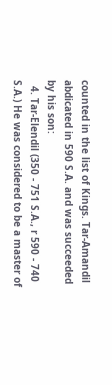counted in the list of Kings. Tar-Amandil abdicated in 590 S.A. and was succeeded by his son:
  4. Tar-Elendil (350 - 751 S.A., r 590 - 740 S.A.) He was considered to be a master of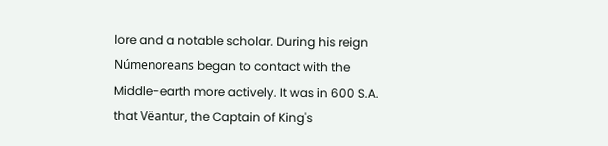lore and a notable scholar. During his reign Númenoreans began to contact with the Middle-earth more actively. It was in 600 S.A. that Vëantur, the Captain of King's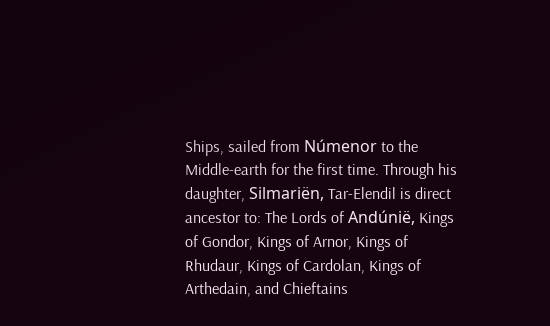Ships, sailed from Númenor to the Middle-earth for the first time. Through his daughter, Silmariën, Tar-Elendil is direct ancestor to: The Lords of Andúnië, Kings of Gondor, Kings of Arnor, Kings of Rhudaur, Kings of Cardolan, Kings of Arthedain, and Chieftains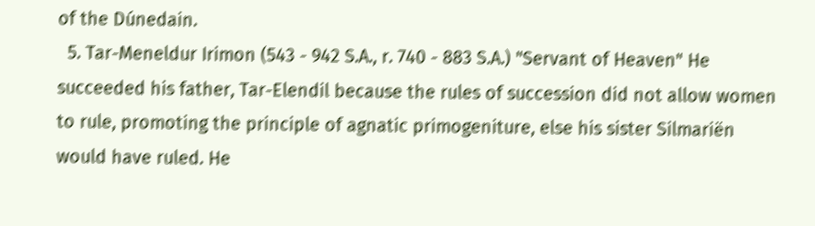of the Dúnedain.
  5. Tar-Meneldur Irimon (543 - 942 S.A., r. 740 - 883 S.A.) "Servant of Heaven" He succeeded his father, Tar-Elendil because the rules of succession did not allow women to rule, promoting the principle of agnatic primogeniture, else his sister Silmariën would have ruled. He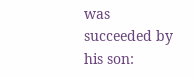was succeeded by his son: